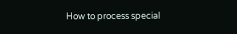How to process special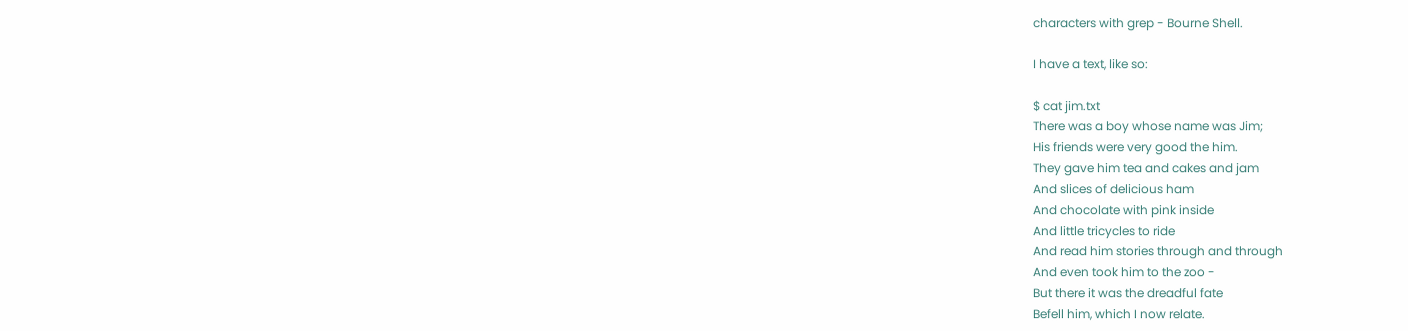characters with grep - Bourne Shell.

I have a text, like so:

$ cat jim.txt
There was a boy whose name was Jim;
His friends were very good the him.
They gave him tea and cakes and jam
And slices of delicious ham
And chocolate with pink inside
And little tricycles to ride
And read him stories through and through
And even took him to the zoo -
But there it was the dreadful fate
Befell him, which I now relate.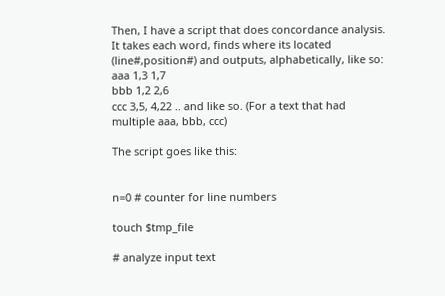Then, I have a script that does concordance analysis. It takes each word, finds where its located (line#,position#) and outputs, alphabetically, like so:
aaa 1,3 1,7
bbb 1,2 2,6
ccc 3,5, 4,22 .. and like so. (For a text that had multiple aaa, bbb, ccc)

The script goes like this:


n=0 # counter for line numbers

touch $tmp_file

# analyze input text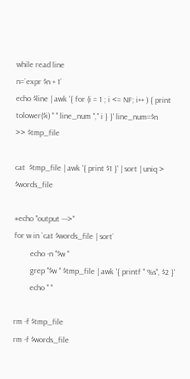while read line
n=`expr $n + 1`
echo $line | awk '{ for (i = 1 ; i <= NF; i++ ) { print tolower($i) " " line_num "," i } }' line_num=$n
>> $tmp_file

cat  $tmp_file | awk '{ print $1 }' | sort | uniq > $words_file

#echo "output --->"
for w in `cat $words_file | sort`
        echo -n "$w "
        grep "$w " $tmp_file | awk '{ printf " %s", $2 }'
        echo " "

rm -f $tmp_file
rm -f $words_file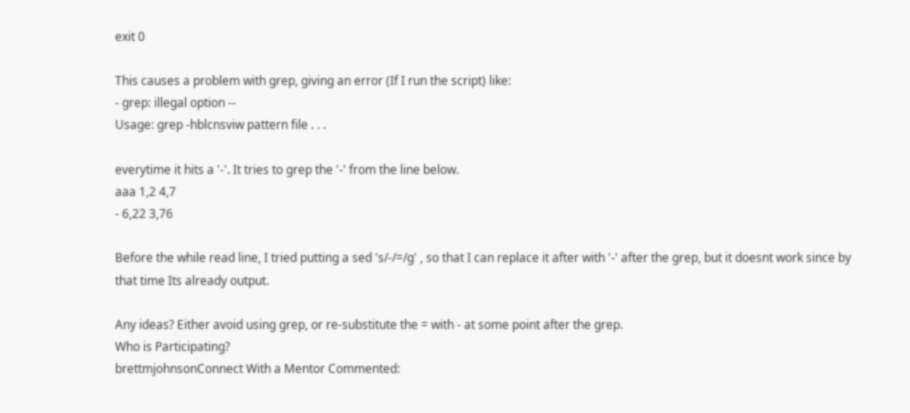exit 0

This causes a problem with grep, giving an error (If I run the script) like:
- grep: illegal option --
Usage: grep -hblcnsviw pattern file . . .

everytime it hits a '-'. It tries to grep the '-' from the line below.
aaa 1,2 4,7
- 6,22 3,76

Before the while read line, I tried putting a sed 's/-/=/g' , so that I can replace it after with '-' after the grep, but it doesnt work since by that time Its already output.

Any ideas? Either avoid using grep, or re-substitute the = with - at some point after the grep.
Who is Participating?
brettmjohnsonConnect With a Mentor Commented: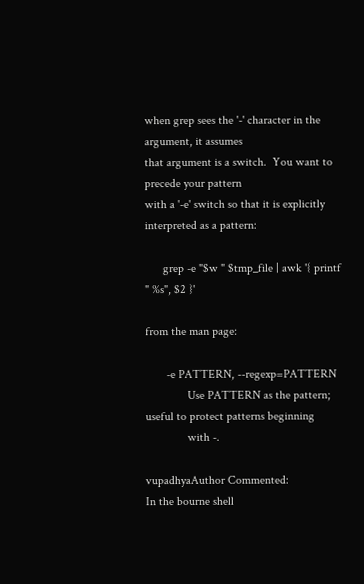when grep sees the '-' character in the argument, it assumes
that argument is a switch.  You want to precede your pattern
with a '-e' switch so that it is explicitly interpreted as a pattern:

      grep -e "$w " $tmp_file | awk '{ printf " %s", $2 }'

from the man page:

       -e PATTERN, --regexp=PATTERN
              Use PATTERN as the pattern; useful to protect patterns beginning
              with -.

vupadhyaAuthor Commented:
In the bourne shell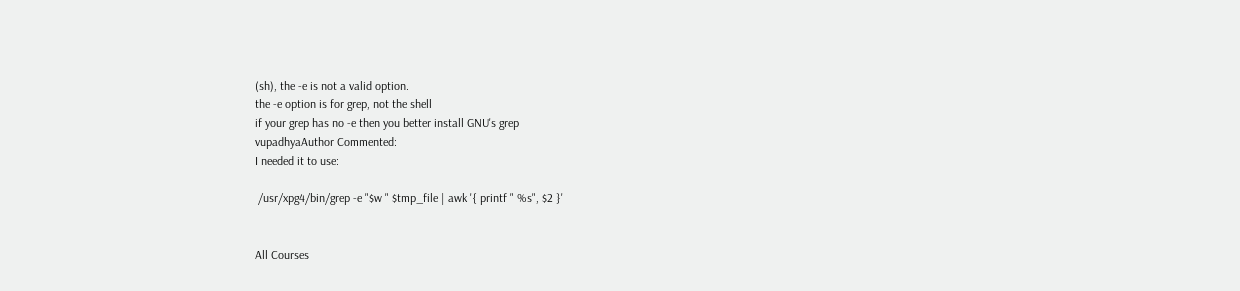(sh), the -e is not a valid option.
the -e option is for grep, not the shell
if your grep has no -e then you better install GNU's grep
vupadhyaAuthor Commented:
I needed it to use:

 /usr/xpg4/bin/grep -e "$w " $tmp_file | awk '{ printf " %s", $2 }'


All Courses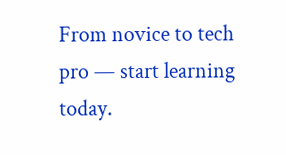From novice to tech pro — start learning today.